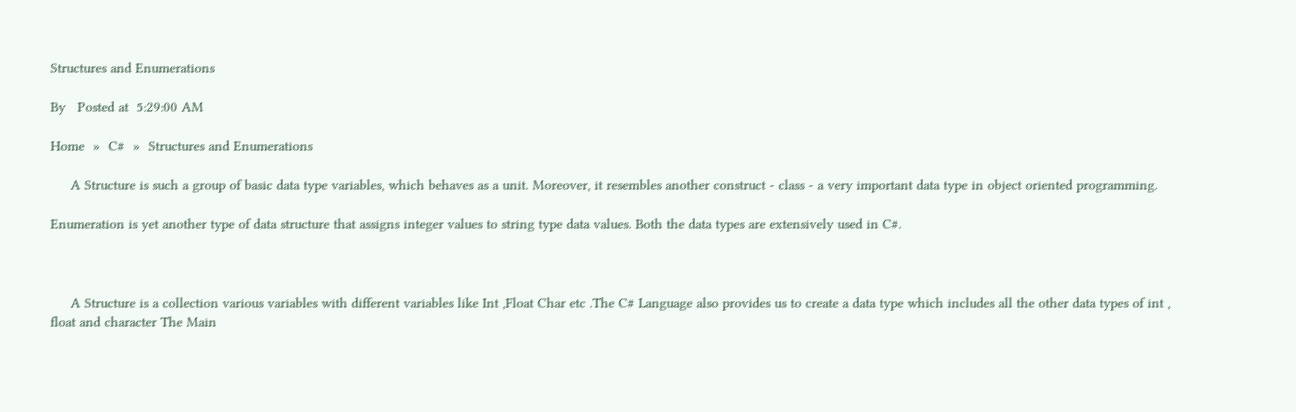Structures and Enumerations

By   Posted at  5:29:00 AM

Home  »  C#  »  Structures and Enumerations

     A Structure is such a group of basic data type variables, which behaves as a unit. Moreover, it resembles another construct - class - a very important data type in object oriented programming.

Enumeration is yet another type of data structure that assigns integer values to string type data values. Both the data types are extensively used in C#.



     A Structure is a collection various variables with different variables like Int ,Float Char etc .The C# Language also provides us to create a data type which includes all the other data types of int , float and character The Main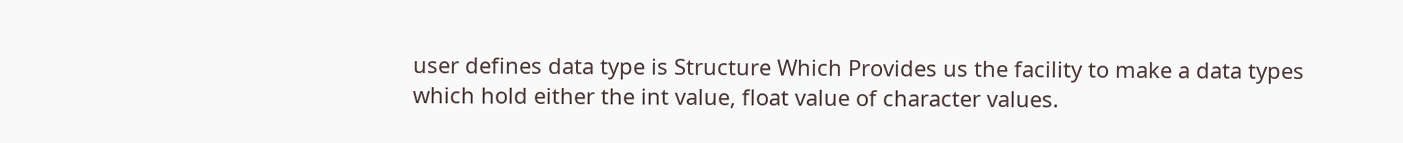user defines data type is Structure Which Provides us the facility to make a data types which hold either the int value, float value of character values.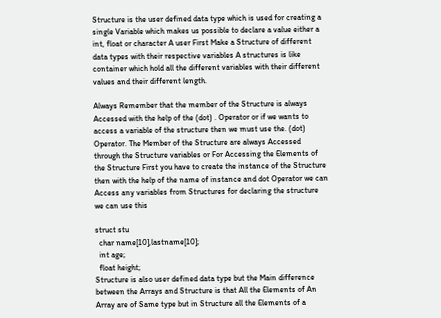Structure is the user defined data type which is used for creating a single Variable which makes us possible to declare a value either a int, float or character A user First Make a Structure of different data types with their respective variables A structures is like container which hold all the different variables with their different values and their different length.

Always Remember that the member of the Structure is always Accessed with the help of the (dot) . Operator or if we wants to access a variable of the structure then we must use the. (dot) Operator. The Member of the Structure are always Accessed through the Structure variables or For Accessing the Elements of the Structure First you have to create the instance of the Structure then with the help of the name of instance and dot Operator we can Access any variables from Structures for declaring the structure we can use this

struct stu
  char name[10],lastname[10];
  int age;
  float height;
Structure is also user defined data type but the Main difference between the Arrays and Structure is that All the Elements of An Array are of Same type but in Structure all the Elements of a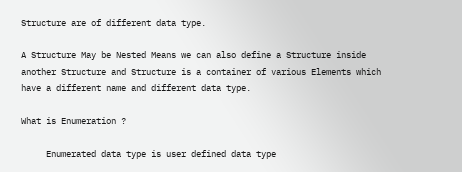Structure are of different data type.

A Structure May be Nested Means we can also define a Structure inside another Structure and Structure is a container of various Elements which have a different name and different data type.

What is Enumeration ?

     Enumerated data type is user defined data type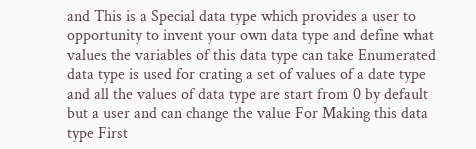and This is a Special data type which provides a user to opportunity to invent your own data type and define what values the variables of this data type can take Enumerated data type is used for crating a set of values of a date type and all the values of data type are start from 0 by default but a user and can change the value For Making this data type First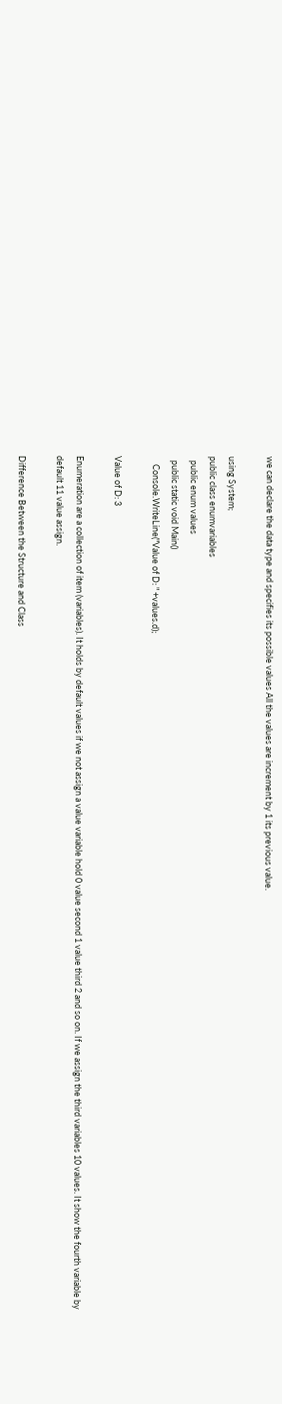we can declare the data type and specifies its possible values All the values are increment by 1 its previous value.

using System;
public class enumvariables
  public enum values
  public static void Main()
    Console.WriteLine("Value of D: " +values.d);

Value of D: 3

Enumeration are a collection of item (variables). It holds by default values if we not assign a value variable hold 0 value second 1 value third 2 and so on. If we assign the third variables 10 values. It show the fourth variable by default 11 value assign.

Difference Between the Structure and Class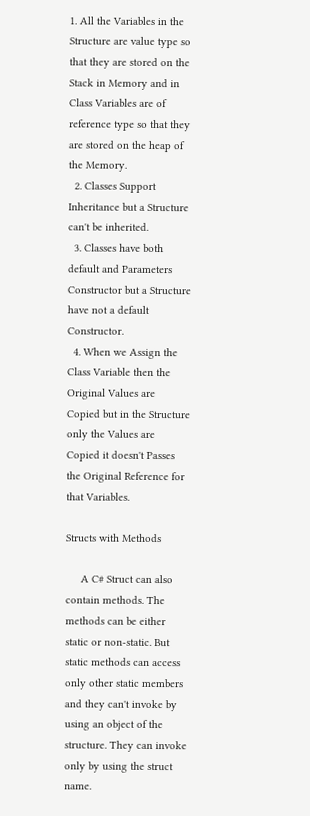1. All the Variables in the Structure are value type so that they are stored on the Stack in Memory and in Class Variables are of reference type so that they are stored on the heap of the Memory.
  2. Classes Support Inheritance but a Structure can't be inherited.
  3. Classes have both default and Parameters Constructor but a Structure have not a default Constructor.
  4. When we Assign the Class Variable then the Original Values are Copied but in the Structure only the Values are Copied it doesn't Passes the Original Reference for that Variables.

Structs with Methods

     A C# Struct can also contain methods. The methods can be either static or non-static. But static methods can access only other static members and they can't invoke by using an object of the structure. They can invoke only by using the struct name.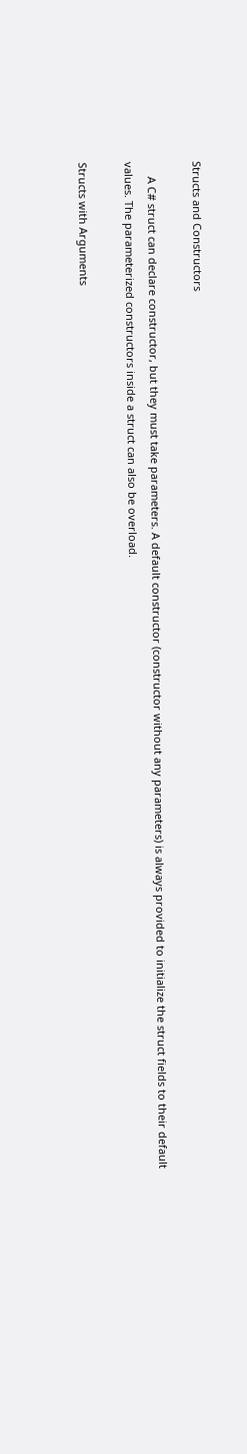Structs and Constructors

     A C# struct can declare constructor, but they must take parameters. A default constructor (constructor without any parameters) is always provided to initialize the struct fields to their default values. The parameterized constructors inside a struct can also be overload.

Structs with Arguments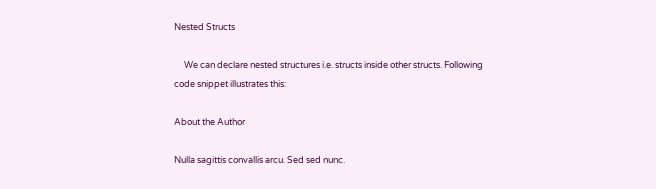Nested Structs

     We can declare nested structures i.e. structs inside other structs. Following code snippet illustrates this:

About the Author

Nulla sagittis convallis arcu. Sed sed nunc.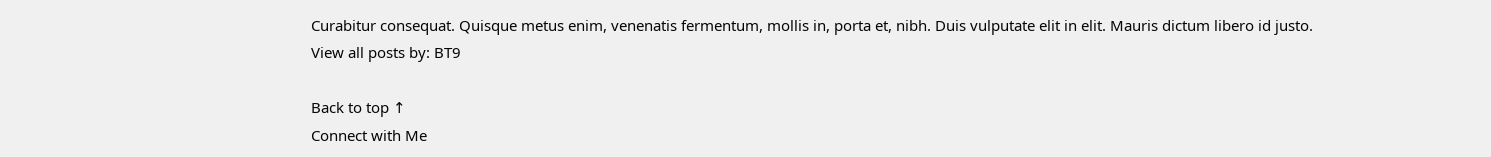Curabitur consequat. Quisque metus enim, venenatis fermentum, mollis in, porta et, nibh. Duis vulputate elit in elit. Mauris dictum libero id justo.
View all posts by: BT9

Back to top ↑
Connect with Me